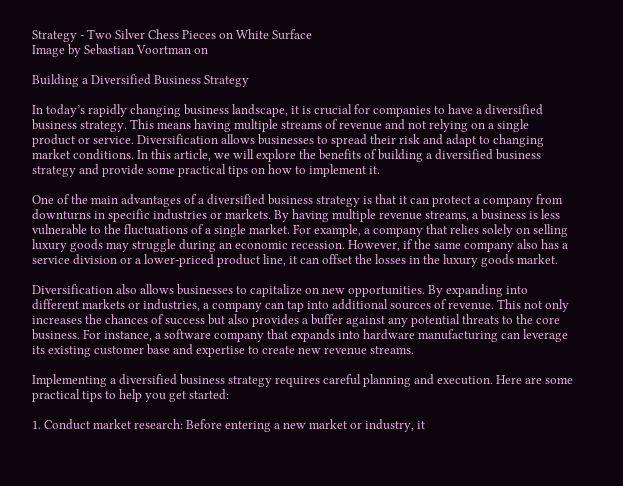Strategy - Two Silver Chess Pieces on White Surface
Image by Sebastian Voortman on

Building a Diversified Business Strategy

In today’s rapidly changing business landscape, it is crucial for companies to have a diversified business strategy. This means having multiple streams of revenue and not relying on a single product or service. Diversification allows businesses to spread their risk and adapt to changing market conditions. In this article, we will explore the benefits of building a diversified business strategy and provide some practical tips on how to implement it.

One of the main advantages of a diversified business strategy is that it can protect a company from downturns in specific industries or markets. By having multiple revenue streams, a business is less vulnerable to the fluctuations of a single market. For example, a company that relies solely on selling luxury goods may struggle during an economic recession. However, if the same company also has a service division or a lower-priced product line, it can offset the losses in the luxury goods market.

Diversification also allows businesses to capitalize on new opportunities. By expanding into different markets or industries, a company can tap into additional sources of revenue. This not only increases the chances of success but also provides a buffer against any potential threats to the core business. For instance, a software company that expands into hardware manufacturing can leverage its existing customer base and expertise to create new revenue streams.

Implementing a diversified business strategy requires careful planning and execution. Here are some practical tips to help you get started:

1. Conduct market research: Before entering a new market or industry, it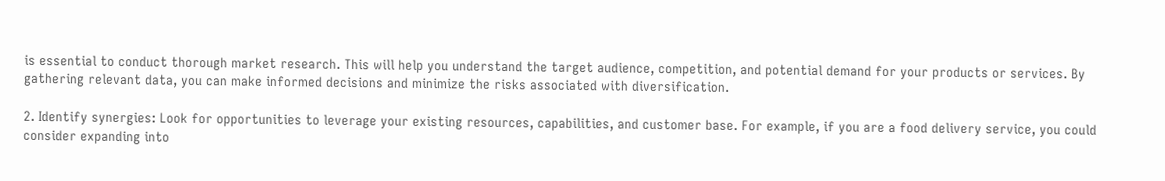is essential to conduct thorough market research. This will help you understand the target audience, competition, and potential demand for your products or services. By gathering relevant data, you can make informed decisions and minimize the risks associated with diversification.

2. Identify synergies: Look for opportunities to leverage your existing resources, capabilities, and customer base. For example, if you are a food delivery service, you could consider expanding into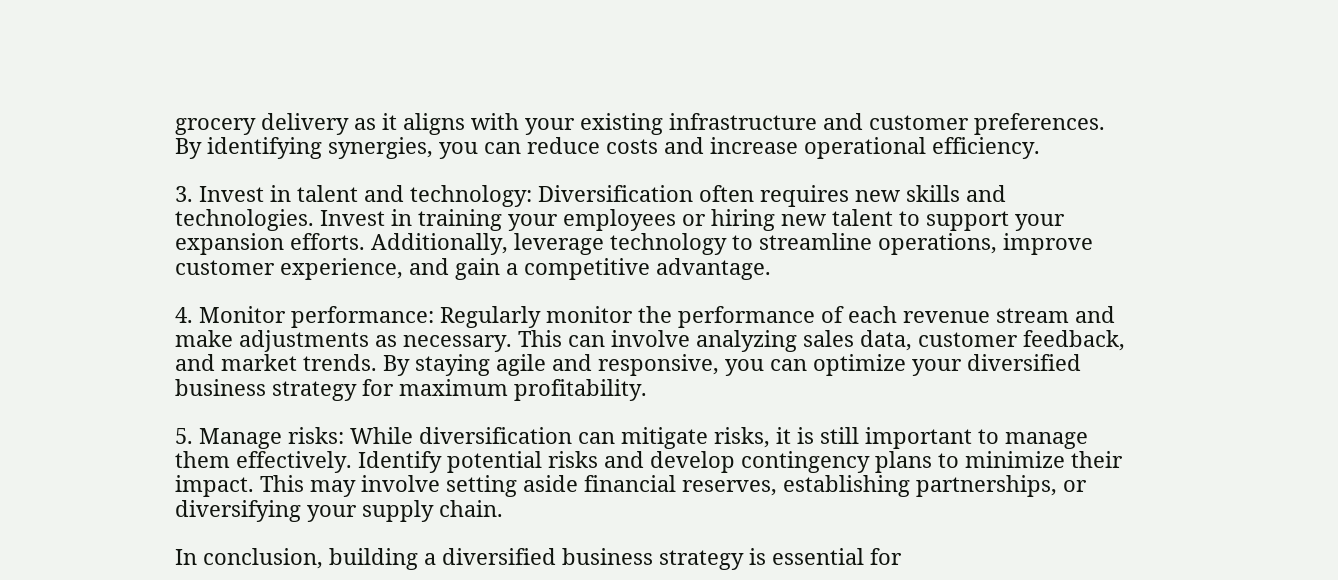grocery delivery as it aligns with your existing infrastructure and customer preferences. By identifying synergies, you can reduce costs and increase operational efficiency.

3. Invest in talent and technology: Diversification often requires new skills and technologies. Invest in training your employees or hiring new talent to support your expansion efforts. Additionally, leverage technology to streamline operations, improve customer experience, and gain a competitive advantage.

4. Monitor performance: Regularly monitor the performance of each revenue stream and make adjustments as necessary. This can involve analyzing sales data, customer feedback, and market trends. By staying agile and responsive, you can optimize your diversified business strategy for maximum profitability.

5. Manage risks: While diversification can mitigate risks, it is still important to manage them effectively. Identify potential risks and develop contingency plans to minimize their impact. This may involve setting aside financial reserves, establishing partnerships, or diversifying your supply chain.

In conclusion, building a diversified business strategy is essential for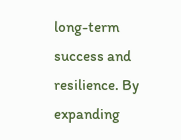long-term success and resilience. By expanding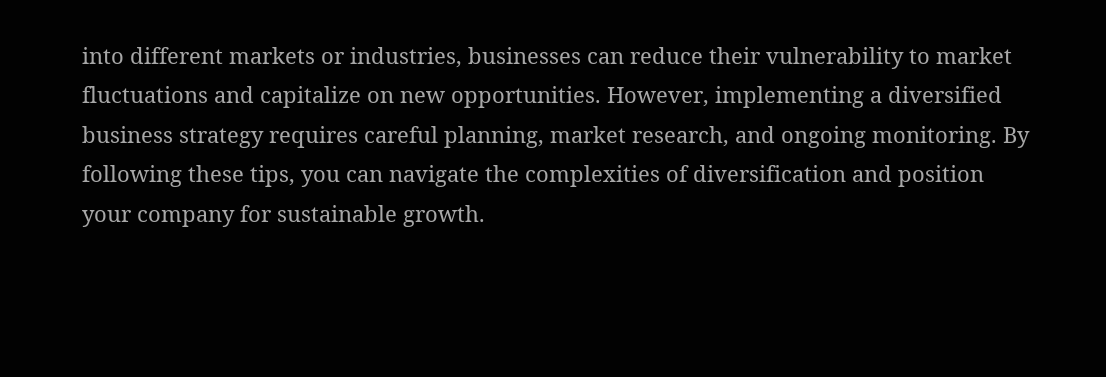into different markets or industries, businesses can reduce their vulnerability to market fluctuations and capitalize on new opportunities. However, implementing a diversified business strategy requires careful planning, market research, and ongoing monitoring. By following these tips, you can navigate the complexities of diversification and position your company for sustainable growth.